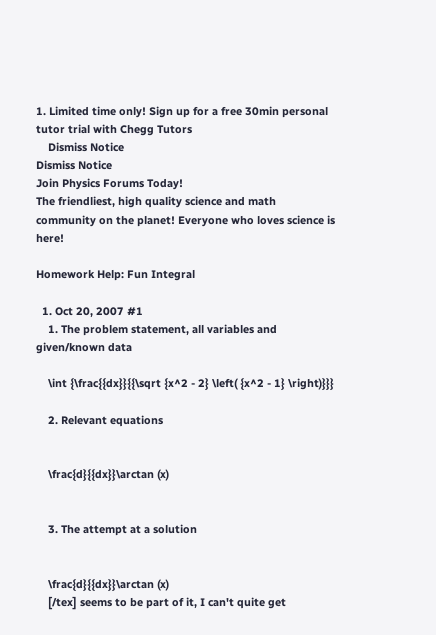1. Limited time only! Sign up for a free 30min personal tutor trial with Chegg Tutors
    Dismiss Notice
Dismiss Notice
Join Physics Forums Today!
The friendliest, high quality science and math community on the planet! Everyone who loves science is here!

Homework Help: Fun Integral

  1. Oct 20, 2007 #1
    1. The problem statement, all variables and given/known data

    \int {\frac{{dx}}{{\sqrt {x^2 - 2} \left( {x^2 - 1} \right)}}}

    2. Relevant equations


    \frac{d}{{dx}}\arctan (x)


    3. The attempt at a solution


    \frac{d}{{dx}}\arctan (x)
    [/tex] seems to be part of it, I can't quite get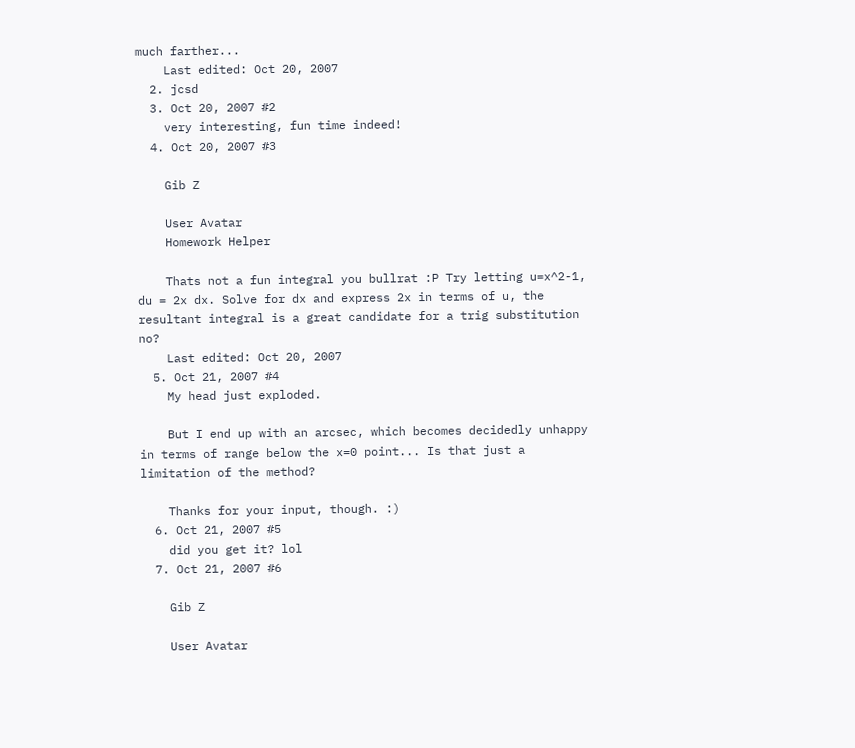much farther...
    Last edited: Oct 20, 2007
  2. jcsd
  3. Oct 20, 2007 #2
    very interesting, fun time indeed!
  4. Oct 20, 2007 #3

    Gib Z

    User Avatar
    Homework Helper

    Thats not a fun integral you bullrat :P Try letting u=x^2-1, du = 2x dx. Solve for dx and express 2x in terms of u, the resultant integral is a great candidate for a trig substitution no?
    Last edited: Oct 20, 2007
  5. Oct 21, 2007 #4
    My head just exploded.

    But I end up with an arcsec, which becomes decidedly unhappy in terms of range below the x=0 point... Is that just a limitation of the method?

    Thanks for your input, though. :)
  6. Oct 21, 2007 #5
    did you get it? lol
  7. Oct 21, 2007 #6

    Gib Z

    User Avatar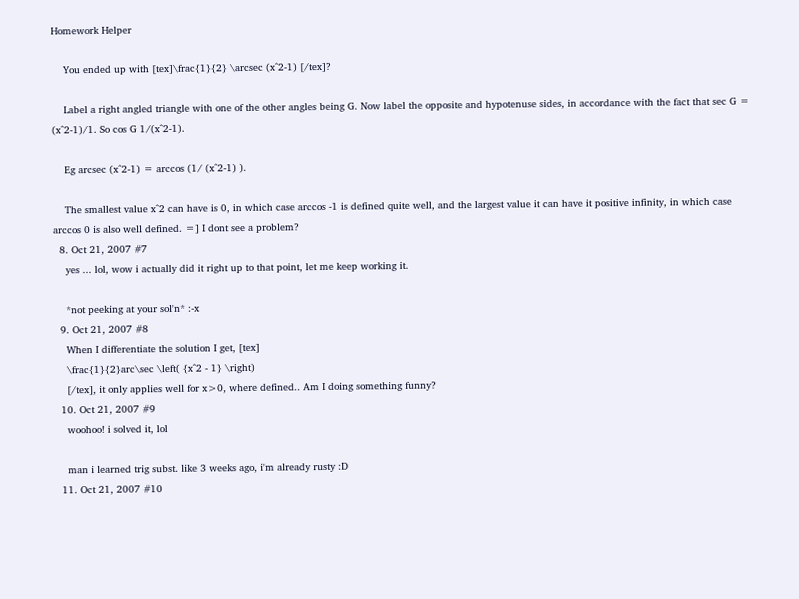Homework Helper

    You ended up with [tex]\frac{1}{2} \arcsec (x^2-1) [/tex]?

    Label a right angled triangle with one of the other angles being G. Now label the opposite and hypotenuse sides, in accordance with the fact that sec G = (x^2-1)/1. So cos G 1/(x^2-1).

    Eg arcsec (x^2-1) = arccos (1/ (x^2-1) ).

    The smallest value x^2 can have is 0, in which case arccos -1 is defined quite well, and the largest value it can have it positive infinity, in which case arccos 0 is also well defined. =] I dont see a problem?
  8. Oct 21, 2007 #7
    yes ... lol, wow i actually did it right up to that point, let me keep working it.

    *not peeking at your sol'n* :-x
  9. Oct 21, 2007 #8
    When I differentiate the solution I get, [tex]
    \frac{1}{2}arc\sec \left( {x^2 - 1} \right)
    [/tex], it only applies well for x>0, where defined.. Am I doing something funny?
  10. Oct 21, 2007 #9
    woohoo! i solved it, lol

    man i learned trig subst. like 3 weeks ago, i'm already rusty :D
  11. Oct 21, 2007 #10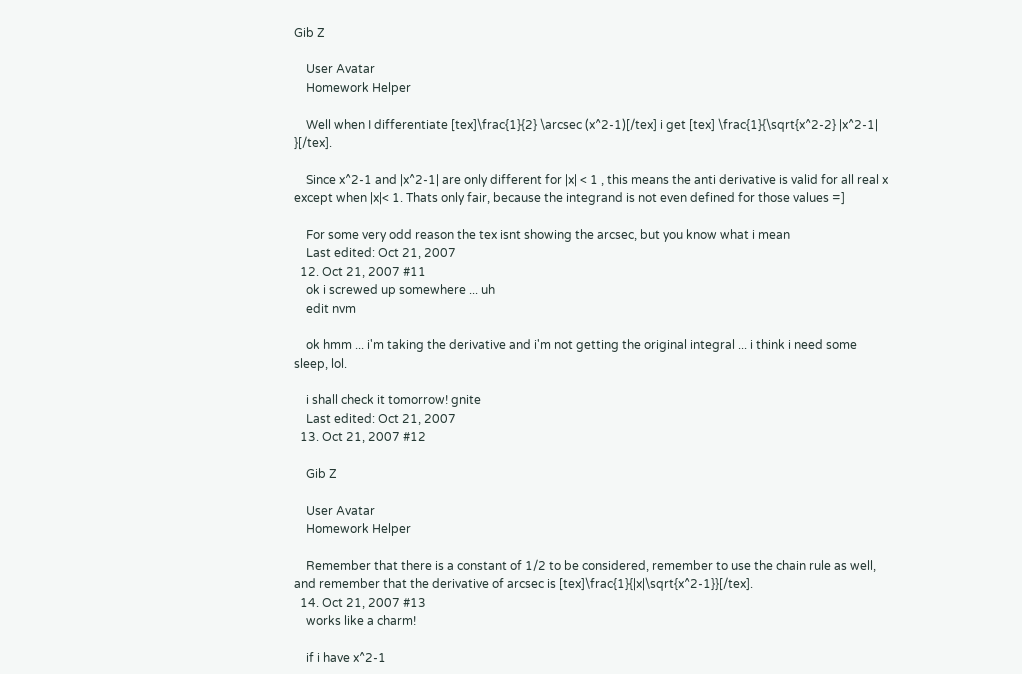Gib Z

    User Avatar
    Homework Helper

    Well when I differentiate [tex]\frac{1}{2} \arcsec (x^2-1)[/tex] i get [tex] \frac{1}{\sqrt{x^2-2} |x^2-1| }[/tex].

    Since x^2-1 and |x^2-1| are only different for |x| < 1 , this means the anti derivative is valid for all real x except when |x|< 1. Thats only fair, because the integrand is not even defined for those values =]

    For some very odd reason the tex isnt showing the arcsec, but you know what i mean
    Last edited: Oct 21, 2007
  12. Oct 21, 2007 #11
    ok i screwed up somewhere ... uh
    edit nvm

    ok hmm ... i'm taking the derivative and i'm not getting the original integral ... i think i need some sleep, lol.

    i shall check it tomorrow! gnite
    Last edited: Oct 21, 2007
  13. Oct 21, 2007 #12

    Gib Z

    User Avatar
    Homework Helper

    Remember that there is a constant of 1/2 to be considered, remember to use the chain rule as well, and remember that the derivative of arcsec is [tex]\frac{1}{|x|\sqrt{x^2-1}}[/tex].
  14. Oct 21, 2007 #13
    works like a charm!

    if i have x^2-1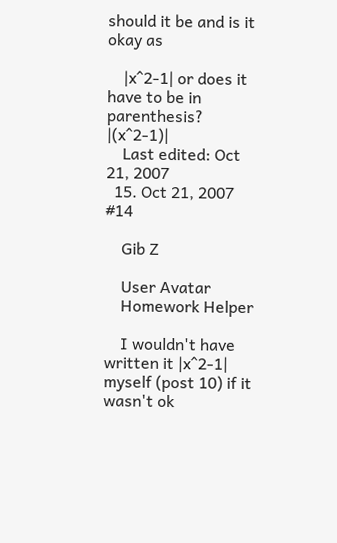should it be and is it okay as

    |x^2-1| or does it have to be in parenthesis? |(x^2-1)|
    Last edited: Oct 21, 2007
  15. Oct 21, 2007 #14

    Gib Z

    User Avatar
    Homework Helper

    I wouldn't have written it |x^2-1| myself (post 10) if it wasn't ok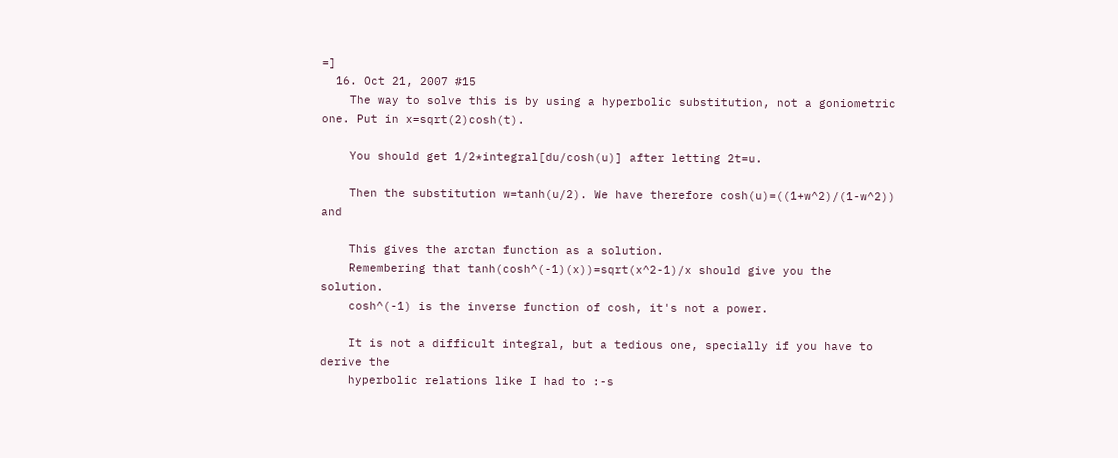=]
  16. Oct 21, 2007 #15
    The way to solve this is by using a hyperbolic substitution, not a goniometric one. Put in x=sqrt(2)cosh(t).

    You should get 1/2*integral[du/cosh(u)] after letting 2t=u.

    Then the substitution w=tanh(u/2). We have therefore cosh(u)=((1+w^2)/(1-w^2)) and

    This gives the arctan function as a solution.
    Remembering that tanh(cosh^(-1)(x))=sqrt(x^2-1)/x should give you the solution.
    cosh^(-1) is the inverse function of cosh, it's not a power.

    It is not a difficult integral, but a tedious one, specially if you have to derive the
    hyperbolic relations like I had to :-s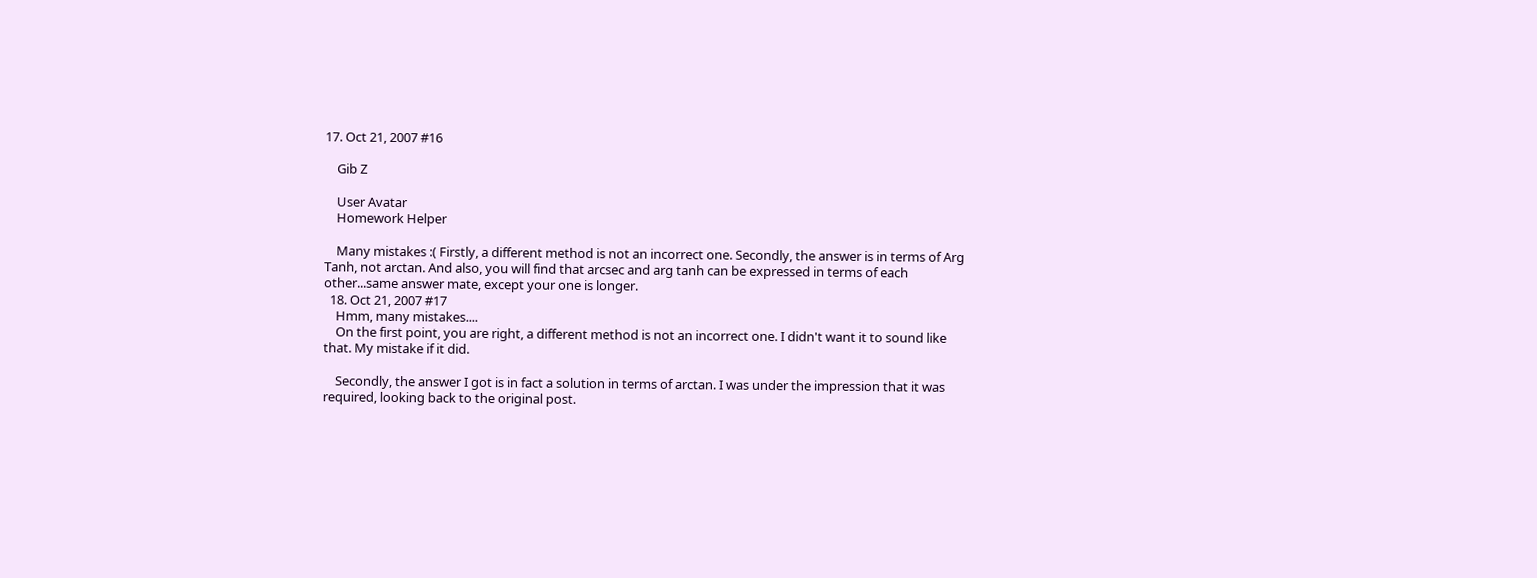17. Oct 21, 2007 #16

    Gib Z

    User Avatar
    Homework Helper

    Many mistakes :( Firstly, a different method is not an incorrect one. Secondly, the answer is in terms of Arg Tanh, not arctan. And also, you will find that arcsec and arg tanh can be expressed in terms of each other...same answer mate, except your one is longer.
  18. Oct 21, 2007 #17
    Hmm, many mistakes....
    On the first point, you are right, a different method is not an incorrect one. I didn't want it to sound like that. My mistake if it did.

    Secondly, the answer I got is in fact a solution in terms of arctan. I was under the impression that it was required, looking back to the original post.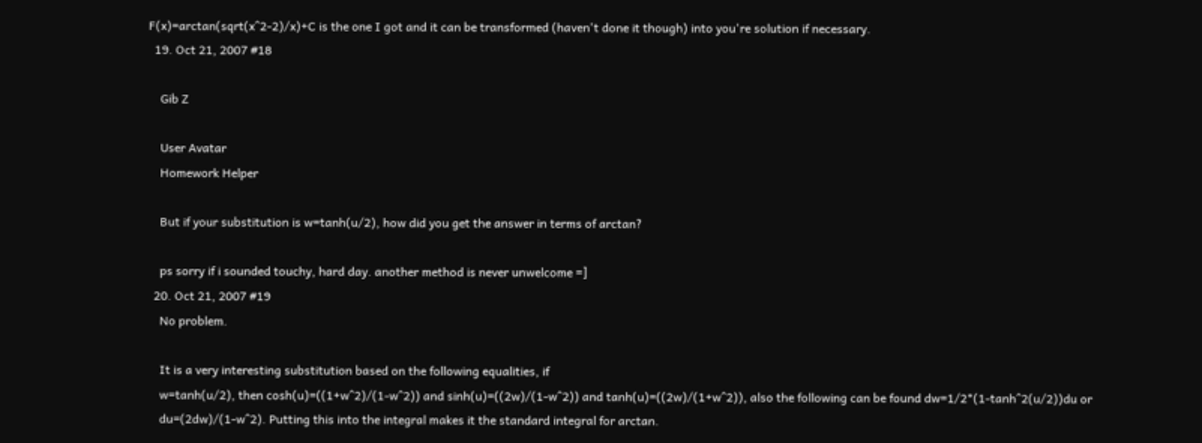F(x)=arctan(sqrt(x^2-2)/x)+C is the one I got and it can be transformed (haven't done it though) into you're solution if necessary.
  19. Oct 21, 2007 #18

    Gib Z

    User Avatar
    Homework Helper

    But if your substitution is w=tanh(u/2), how did you get the answer in terms of arctan?

    ps sorry if i sounded touchy, hard day. another method is never unwelcome =]
  20. Oct 21, 2007 #19
    No problem.

    It is a very interesting substitution based on the following equalities, if
    w=tanh(u/2), then cosh(u)=((1+w^2)/(1-w^2)) and sinh(u)=((2w)/(1-w^2)) and tanh(u)=((2w)/(1+w^2)), also the following can be found dw=1/2*(1-tanh^2(u/2))du or
    du=(2dw)/(1-w^2). Putting this into the integral makes it the standard integral for arctan.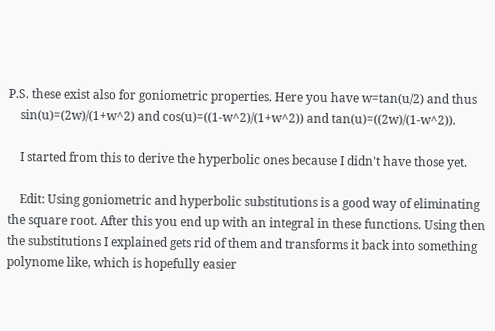P.S. these exist also for goniometric properties. Here you have w=tan(u/2) and thus
    sin(u)=(2w)/(1+w^2) and cos(u)=((1-w^2)/(1+w^2)) and tan(u)=((2w)/(1-w^2)).

    I started from this to derive the hyperbolic ones because I didn't have those yet.

    Edit: Using goniometric and hyperbolic substitutions is a good way of eliminating the square root. After this you end up with an integral in these functions. Using then the substitutions I explained gets rid of them and transforms it back into something polynome like, which is hopefully easier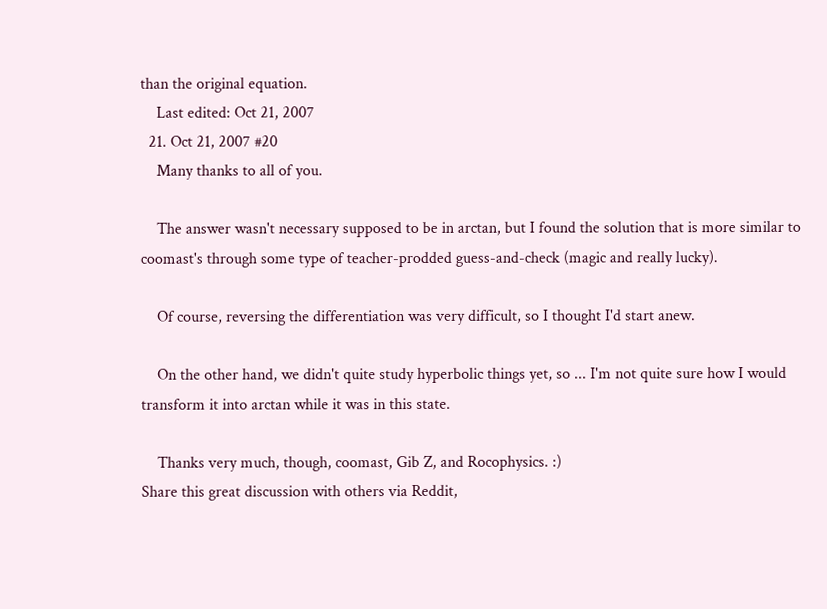than the original equation.
    Last edited: Oct 21, 2007
  21. Oct 21, 2007 #20
    Many thanks to all of you.

    The answer wasn't necessary supposed to be in arctan, but I found the solution that is more similar to coomast's through some type of teacher-prodded guess-and-check (magic and really lucky).

    Of course, reversing the differentiation was very difficult, so I thought I'd start anew.

    On the other hand, we didn't quite study hyperbolic things yet, so ... I'm not quite sure how I would transform it into arctan while it was in this state.

    Thanks very much, though, coomast, Gib Z, and Rocophysics. :)
Share this great discussion with others via Reddit,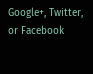Google+, Twitter, or Facebook